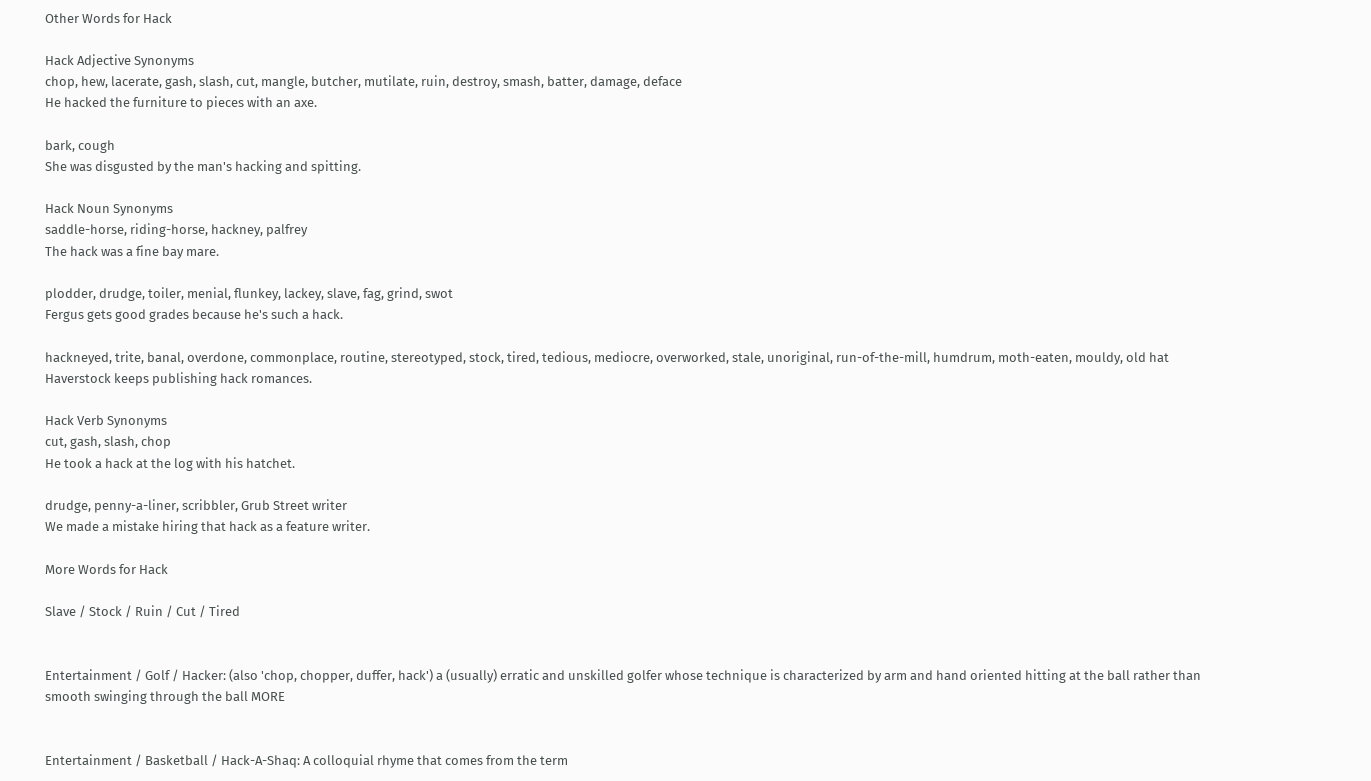Other Words for Hack

Hack Adjective Synonyms
chop, hew, lacerate, gash, slash, cut, mangle, butcher, mutilate, ruin, destroy, smash, batter, damage, deface
He hacked the furniture to pieces with an axe.

bark, cough
She was disgusted by the man's hacking and spitting.

Hack Noun Synonyms
saddle-horse, riding-horse, hackney, palfrey
The hack was a fine bay mare.

plodder, drudge, toiler, menial, flunkey, lackey, slave, fag, grind, swot
Fergus gets good grades because he's such a hack.

hackneyed, trite, banal, overdone, commonplace, routine, stereotyped, stock, tired, tedious, mediocre, overworked, stale, unoriginal, run-of-the-mill, humdrum, moth-eaten, mouldy, old hat
Haverstock keeps publishing hack romances.

Hack Verb Synonyms
cut, gash, slash, chop
He took a hack at the log with his hatchet.

drudge, penny-a-liner, scribbler, Grub Street writer
We made a mistake hiring that hack as a feature writer.

More Words for Hack

Slave / Stock / Ruin / Cut / Tired


Entertainment / Golf / Hacker: (also 'chop, chopper, duffer, hack') a (usually) erratic and unskilled golfer whose technique is characterized by arm and hand oriented hitting at the ball rather than smooth swinging through the ball MORE


Entertainment / Basketball / Hack-A-Shaq: A colloquial rhyme that comes from the term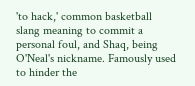'to hack,' common basketball slang meaning to commit a personal foul, and Shaq, being O'Neal's nickname. Famously used to hinder the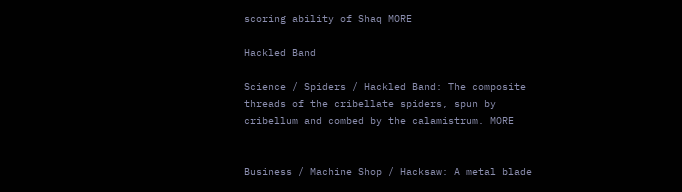scoring ability of Shaq MORE

Hackled Band

Science / Spiders / Hackled Band: The composite threads of the cribellate spiders, spun by cribellum and combed by the calamistrum. MORE


Business / Machine Shop / Hacksaw: A metal blade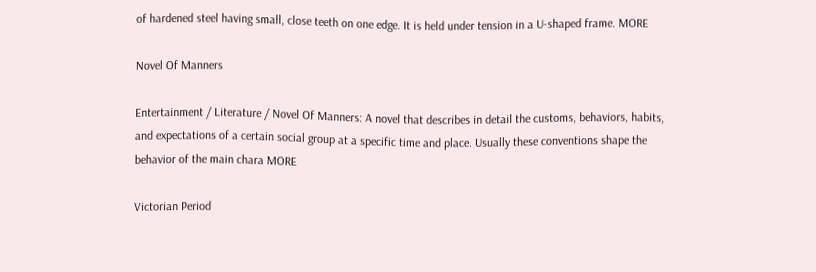of hardened steel having small, close teeth on one edge. It is held under tension in a U-shaped frame. MORE

Novel Of Manners

Entertainment / Literature / Novel Of Manners: A novel that describes in detail the customs, behaviors, habits, and expectations of a certain social group at a specific time and place. Usually these conventions shape the behavior of the main chara MORE

Victorian Period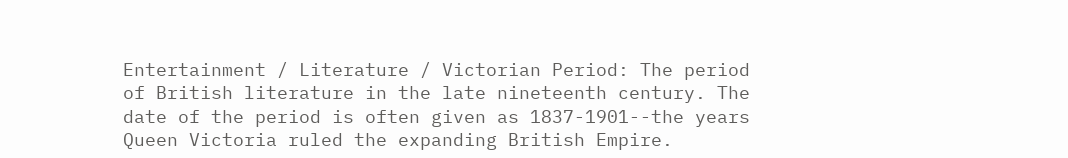Entertainment / Literature / Victorian Period: The period of British literature in the late nineteenth century. The date of the period is often given as 1837-1901--the years Queen Victoria ruled the expanding British Empire.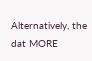Alternatively, the dat MORE